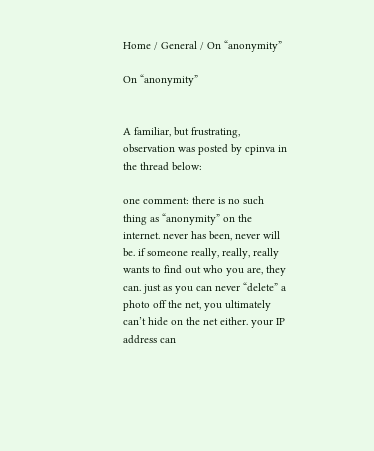Home / General / On “anonymity”

On “anonymity”


A familiar, but frustrating, observation was posted by cpinva in the thread below:

one comment: there is no such thing as “anonymity” on the internet. never has been, never will be. if someone really, really, really wants to find out who you are, they can. just as you can never “delete” a photo off the net, you ultimately can’t hide on the net either. your IP address can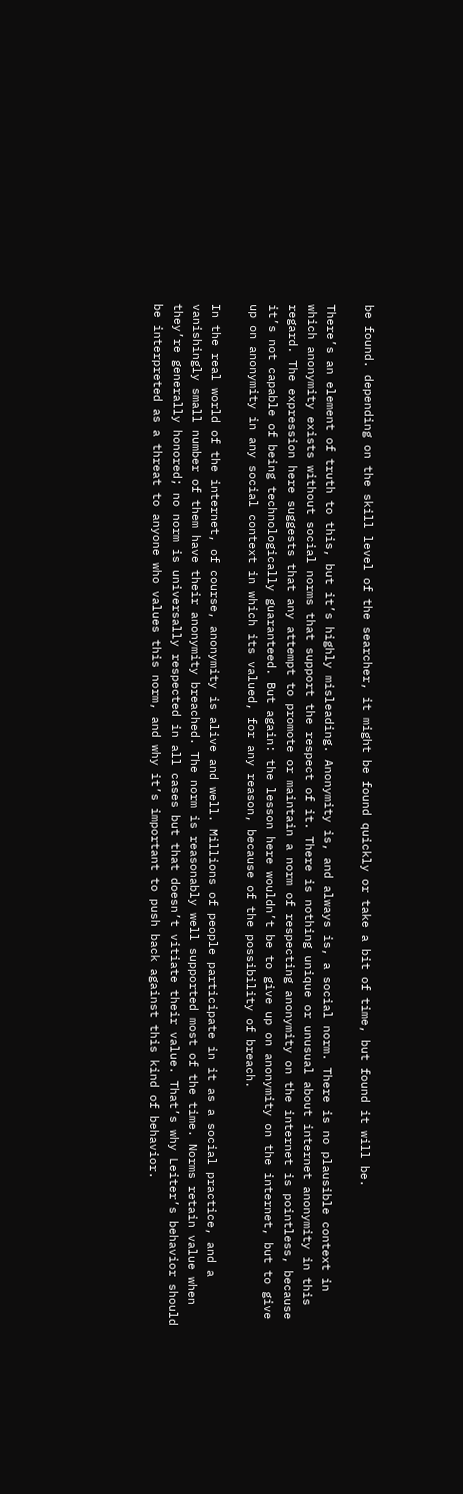be found. depending on the skill level of the searcher, it might be found quickly or take a bit of time, but found it will be.

There’s an element of truth to this, but it’s highly misleading. Anonymity is, and always is, a social norm. There is no plausible context in which anonymity exists without social norms that support the respect of it. There is nothing unique or unusual about internet anonymity in this regard. The expression here suggests that any attempt to promote or maintain a norm of respecting anonymity on the internet is pointless, because it’s not capable of being technologically guaranteed. But again: the lesson here wouldn’t be to give up on anonymity on the internet, but to give up on anonymity in any social context in which its valued, for any reason, because of the possibility of breach.

In the real world of the internet, of course, anonymity is alive and well. Millions of people participate in it as a social practice, and a vanishingly small number of them have their anonymity breached. The norm is reasonably well supported most of the time. Norms retain value when they’re generally honored; no norm is universally respected in all cases but that doesn’t vitiate their value. That’s why Leiter’s behavior should be interpreted as a threat to anyone who values this norm, and why it’s important to push back against this kind of behavior.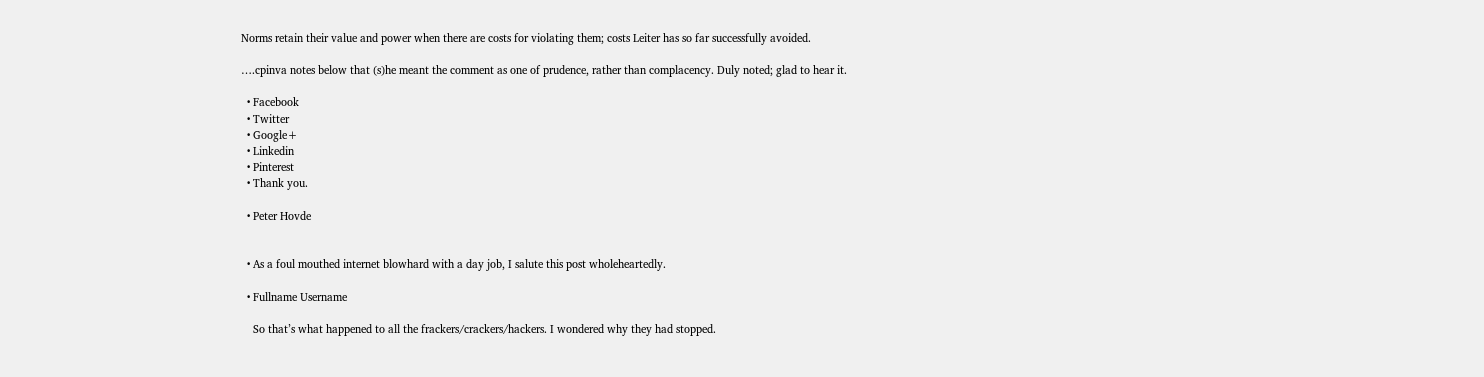Norms retain their value and power when there are costs for violating them; costs Leiter has so far successfully avoided.

….cpinva notes below that (s)he meant the comment as one of prudence, rather than complacency. Duly noted; glad to hear it.

  • Facebook
  • Twitter
  • Google+
  • Linkedin
  • Pinterest
  • Thank you.

  • Peter Hovde


  • As a foul mouthed internet blowhard with a day job, I salute this post wholeheartedly.

  • Fullname Username

    So that’s what happened to all the frackers/crackers/hackers. I wondered why they had stopped.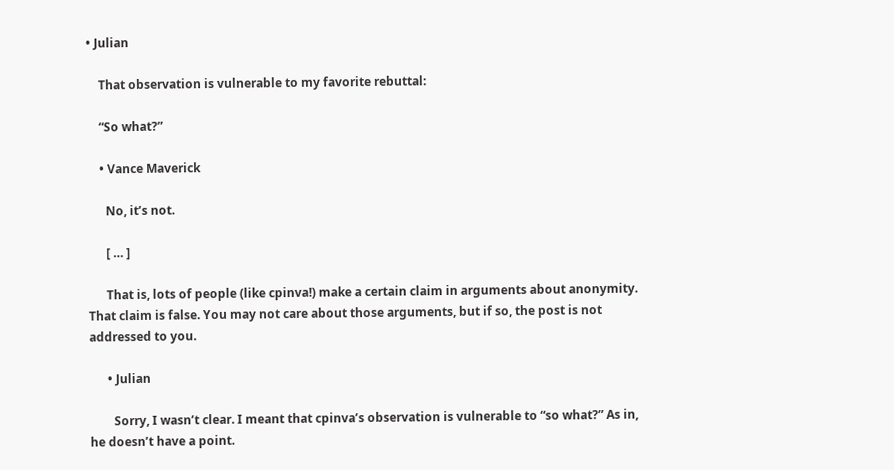• Julian

    That observation is vulnerable to my favorite rebuttal:

    “So what?”

    • Vance Maverick

      No, it’s not.

      [ … ]

      That is, lots of people (like cpinva!) make a certain claim in arguments about anonymity. That claim is false. You may not care about those arguments, but if so, the post is not addressed to you.

      • Julian

        Sorry, I wasn’t clear. I meant that cpinva’s observation is vulnerable to “so what?” As in, he doesn’t have a point.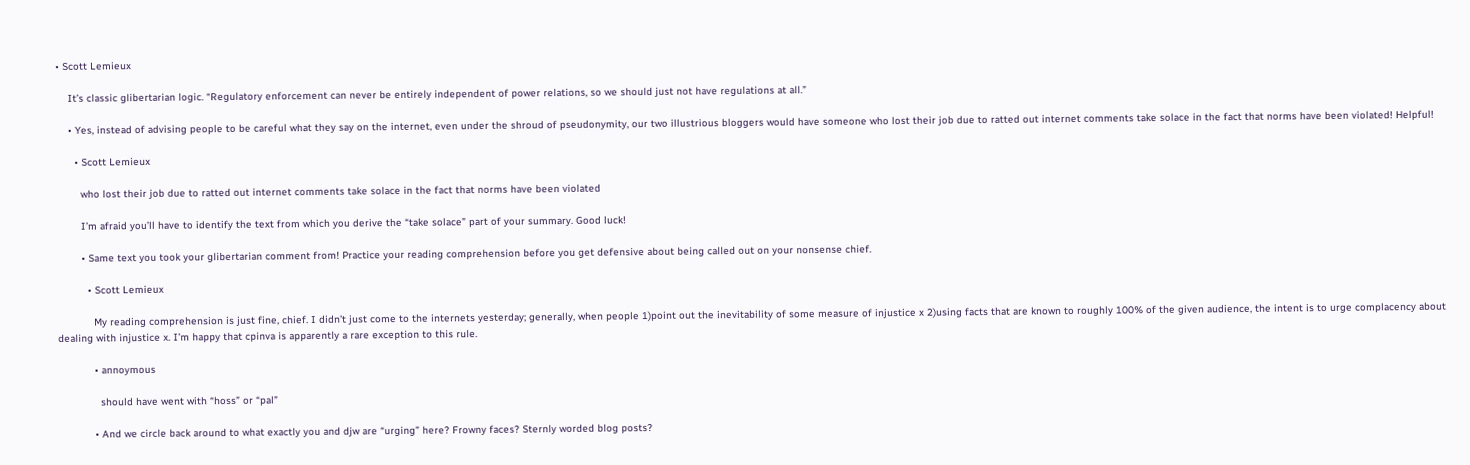• Scott Lemieux

    It’s classic glibertarian logic. “Regulatory enforcement can never be entirely independent of power relations, so we should just not have regulations at all.”

    • Yes, instead of advising people to be careful what they say on the internet, even under the shroud of pseudonymity, our two illustrious bloggers would have someone who lost their job due to ratted out internet comments take solace in the fact that norms have been violated! Helpful!

      • Scott Lemieux

        who lost their job due to ratted out internet comments take solace in the fact that norms have been violated

        I’m afraid you’ll have to identify the text from which you derive the “take solace” part of your summary. Good luck!

        • Same text you took your glibertarian comment from! Practice your reading comprehension before you get defensive about being called out on your nonsense chief.

          • Scott Lemieux

            My reading comprehension is just fine, chief. I didn’t just come to the internets yesterday; generally, when people 1)point out the inevitability of some measure of injustice x 2)using facts that are known to roughly 100% of the given audience, the intent is to urge complacency about dealing with injustice x. I’m happy that cpinva is apparently a rare exception to this rule.

            • annoymous

              should have went with “hoss” or “pal”

            • And we circle back around to what exactly you and djw are “urging” here? Frowny faces? Sternly worded blog posts?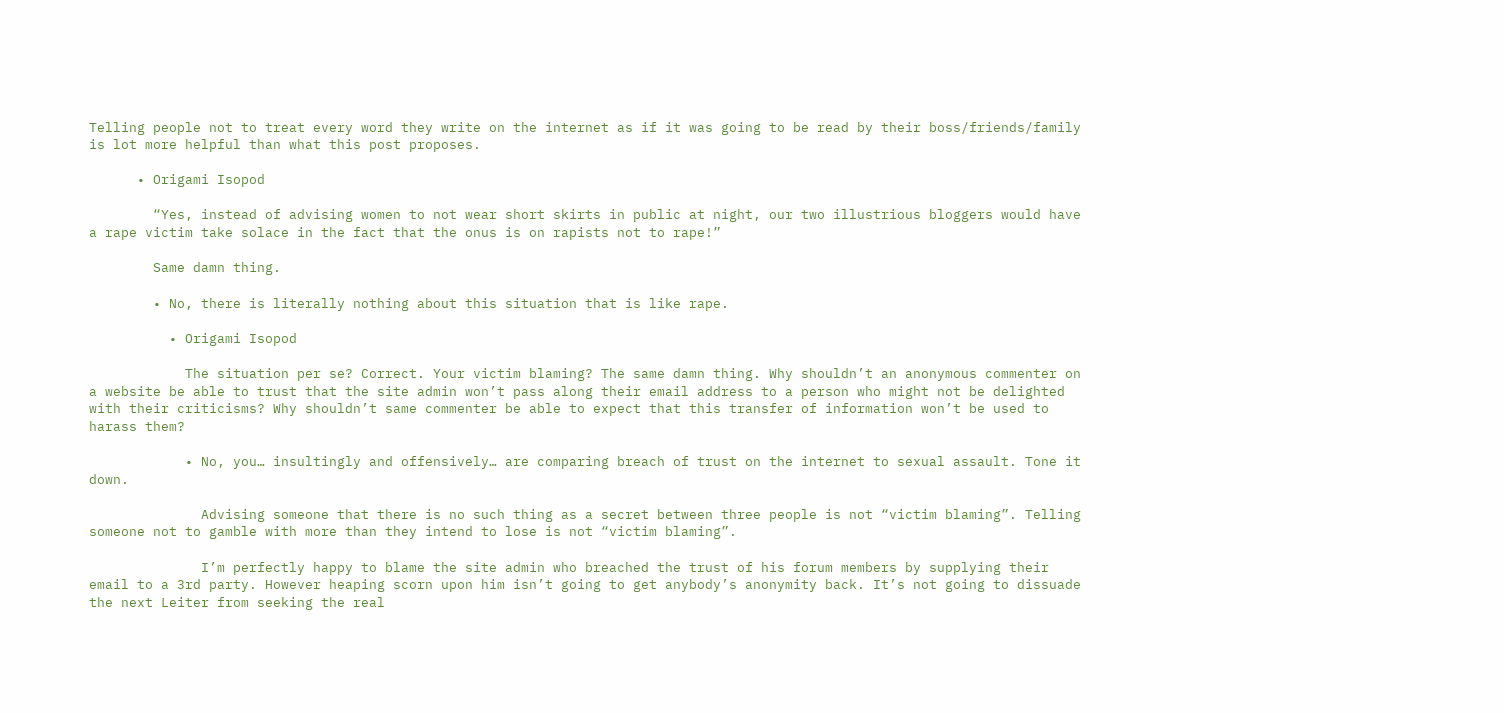Telling people not to treat every word they write on the internet as if it was going to be read by their boss/friends/family is lot more helpful than what this post proposes.

      • Origami Isopod

        “Yes, instead of advising women to not wear short skirts in public at night, our two illustrious bloggers would have a rape victim take solace in the fact that the onus is on rapists not to rape!”

        Same damn thing.

        • No, there is literally nothing about this situation that is like rape.

          • Origami Isopod

            The situation per se? Correct. Your victim blaming? The same damn thing. Why shouldn’t an anonymous commenter on a website be able to trust that the site admin won’t pass along their email address to a person who might not be delighted with their criticisms? Why shouldn’t same commenter be able to expect that this transfer of information won’t be used to harass them?

            • No, you… insultingly and offensively… are comparing breach of trust on the internet to sexual assault. Tone it down.

              Advising someone that there is no such thing as a secret between three people is not “victim blaming”. Telling someone not to gamble with more than they intend to lose is not “victim blaming”.

              I’m perfectly happy to blame the site admin who breached the trust of his forum members by supplying their email to a 3rd party. However heaping scorn upon him isn’t going to get anybody’s anonymity back. It’s not going to dissuade the next Leiter from seeking the real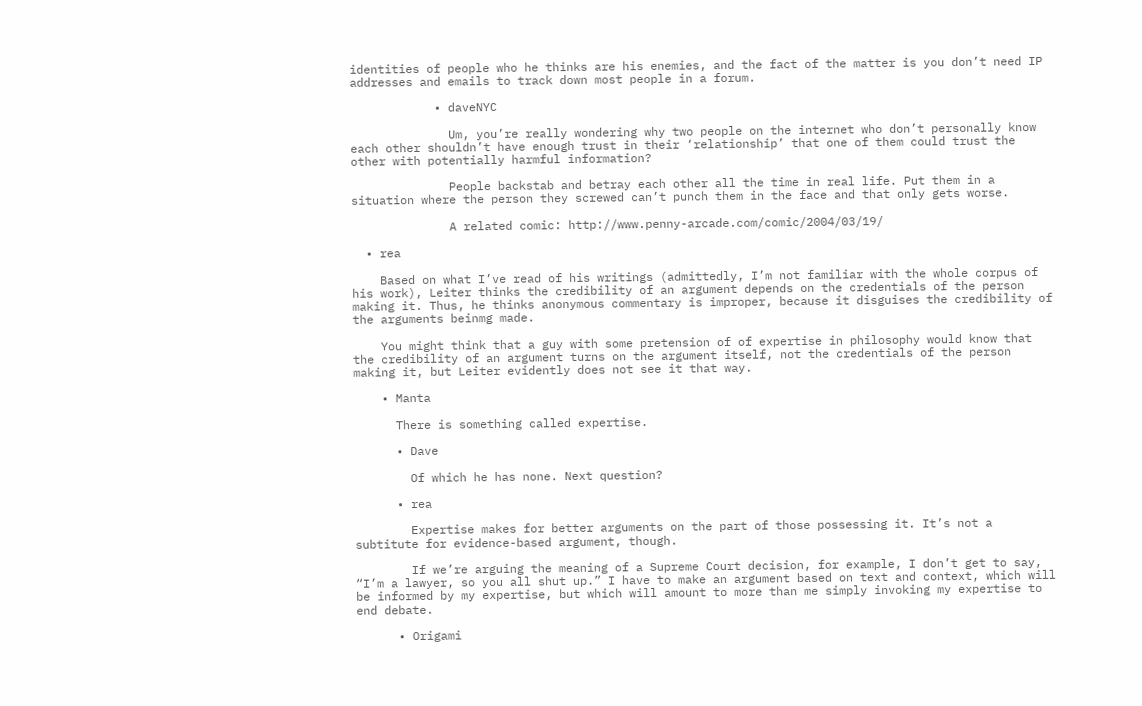identities of people who he thinks are his enemies, and the fact of the matter is you don’t need IP addresses and emails to track down most people in a forum.

            • daveNYC

              Um, you’re really wondering why two people on the internet who don’t personally know each other shouldn’t have enough trust in their ‘relationship’ that one of them could trust the other with potentially harmful information?

              People backstab and betray each other all the time in real life. Put them in a situation where the person they screwed can’t punch them in the face and that only gets worse.

              A related comic: http://www.penny-arcade.com/comic/2004/03/19/

  • rea

    Based on what I’ve read of his writings (admittedly, I’m not familiar with the whole corpus of his work), Leiter thinks the credibility of an argument depends on the credentials of the person making it. Thus, he thinks anonymous commentary is improper, because it disguises the credibility of the arguments beinmg made.

    You might think that a guy with some pretension of of expertise in philosophy would know that the credibility of an argument turns on the argument itself, not the credentials of the person making it, but Leiter evidently does not see it that way.

    • Manta

      There is something called expertise.

      • Dave

        Of which he has none. Next question?

      • rea

        Expertise makes for better arguments on the part of those possessing it. It’s not a subtitute for evidence-based argument, though.

        If we’re arguing the meaning of a Supreme Court decision, for example, I don’t get to say, “I’m a lawyer, so you all shut up.” I have to make an argument based on text and context, which will be informed by my expertise, but which will amount to more than me simply invoking my expertise to end debate.

      • Origami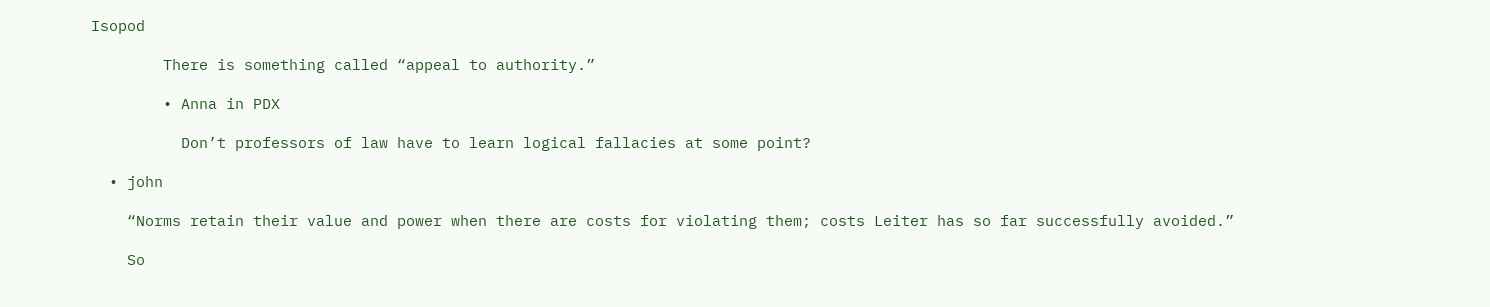Isopod

        There is something called “appeal to authority.”

        • Anna in PDX

          Don’t professors of law have to learn logical fallacies at some point?

  • john

    “Norms retain their value and power when there are costs for violating them; costs Leiter has so far successfully avoided.”

    So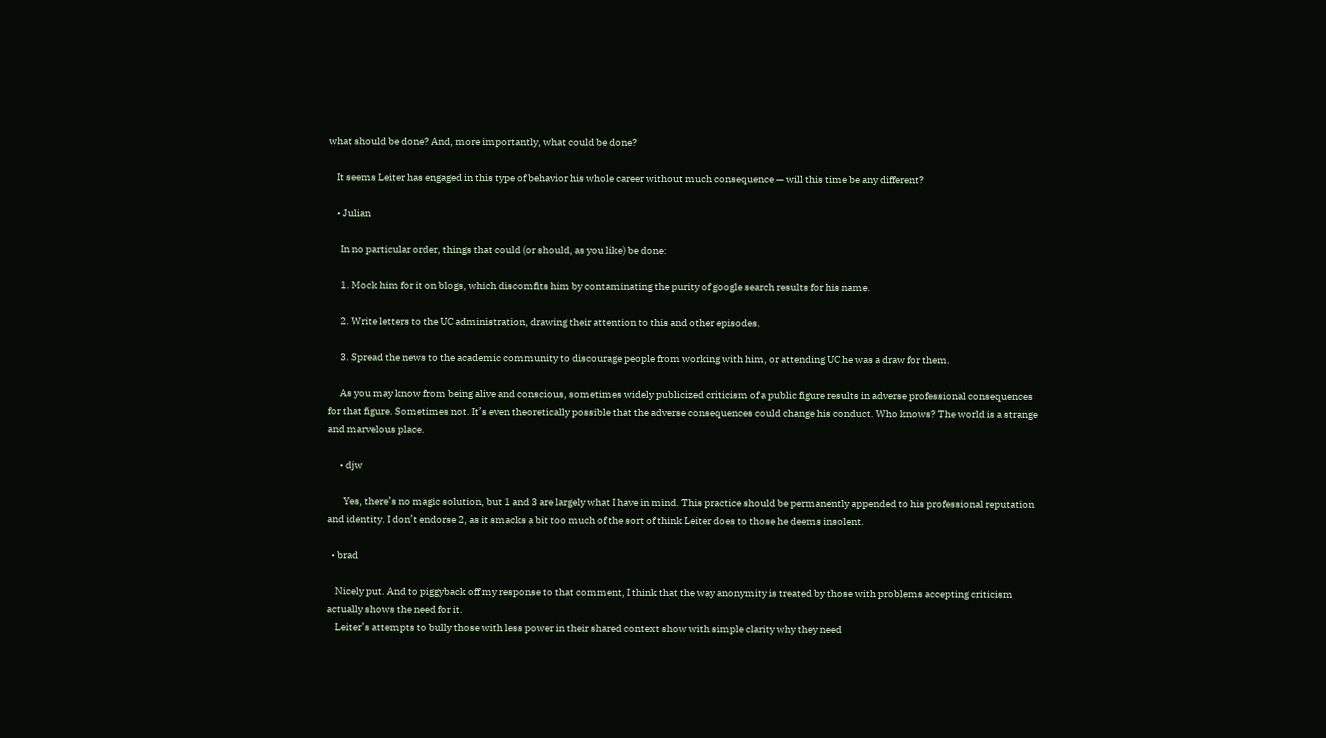what should be done? And, more importantly, what could be done?

    It seems Leiter has engaged in this type of behavior his whole career without much consequence — will this time be any different?

    • Julian

      In no particular order, things that could (or should, as you like) be done:

      1. Mock him for it on blogs, which discomfits him by contaminating the purity of google search results for his name.

      2. Write letters to the UC administration, drawing their attention to this and other episodes.

      3. Spread the news to the academic community to discourage people from working with him, or attending UC he was a draw for them.

      As you may know from being alive and conscious, sometimes widely publicized criticism of a public figure results in adverse professional consequences for that figure. Sometimes not. It’s even theoretically possible that the adverse consequences could change his conduct. Who knows? The world is a strange and marvelous place.

      • djw

        Yes, there’s no magic solution, but 1 and 3 are largely what I have in mind. This practice should be permanently appended to his professional reputation and identity. I don’t endorse 2, as it smacks a bit too much of the sort of think Leiter does to those he deems insolent.

  • brad

    Nicely put. And to piggyback off my response to that comment, I think that the way anonymity is treated by those with problems accepting criticism actually shows the need for it.
    Leiter’s attempts to bully those with less power in their shared context show with simple clarity why they need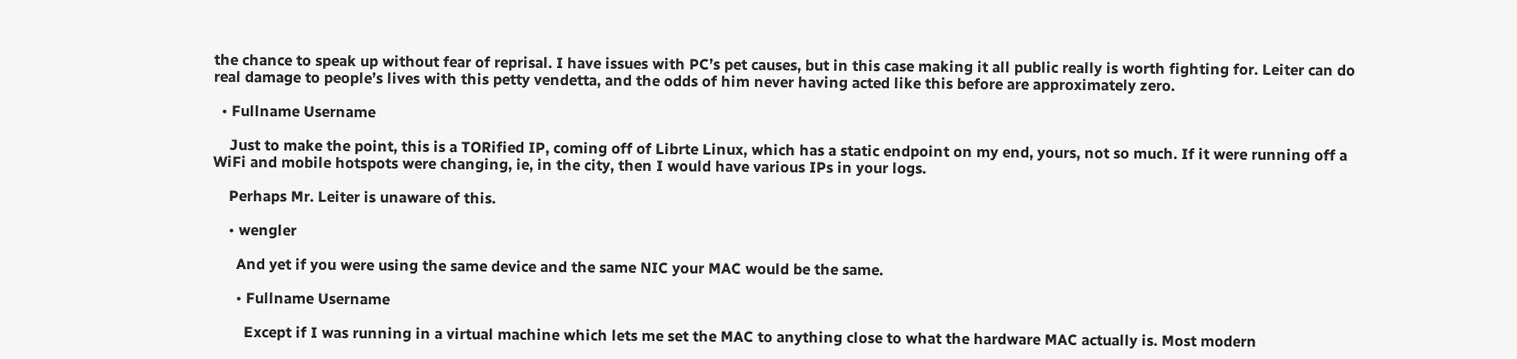the chance to speak up without fear of reprisal. I have issues with PC’s pet causes, but in this case making it all public really is worth fighting for. Leiter can do real damage to people’s lives with this petty vendetta, and the odds of him never having acted like this before are approximately zero.

  • Fullname Username

    Just to make the point, this is a TORified IP, coming off of Librte Linux, which has a static endpoint on my end, yours, not so much. If it were running off a WiFi and mobile hotspots were changing, ie, in the city, then I would have various IPs in your logs.

    Perhaps Mr. Leiter is unaware of this.

    • wengler

      And yet if you were using the same device and the same NIC your MAC would be the same.

      • Fullname Username

        Except if I was running in a virtual machine which lets me set the MAC to anything close to what the hardware MAC actually is. Most modern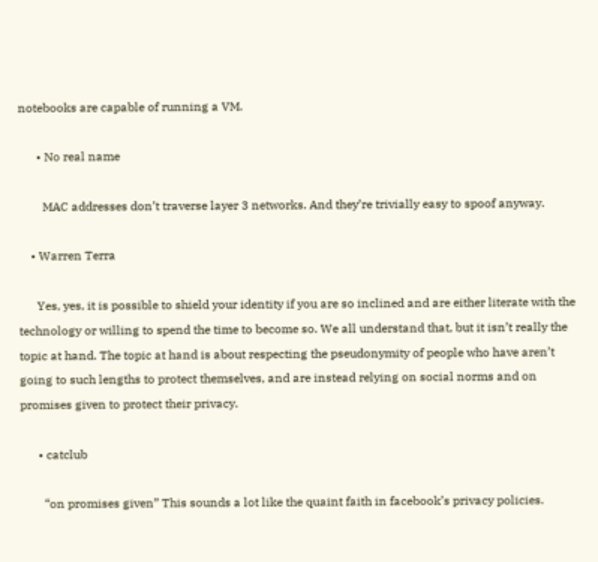notebooks are capable of running a VM.

      • No real name

        MAC addresses don’t traverse layer 3 networks. And they’re trivially easy to spoof anyway.

    • Warren Terra

      Yes, yes, it is possible to shield your identity if you are so inclined and are either literate with the technology or willing to spend the time to become so. We all understand that, but it isn’t really the topic at hand. The topic at hand is about respecting the pseudonymity of people who have aren’t going to such lengths to protect themselves, and are instead relying on social norms and on promises given to protect their privacy.

      • catclub

        “on promises given” This sounds a lot like the quaint faith in facebook’s privacy policies.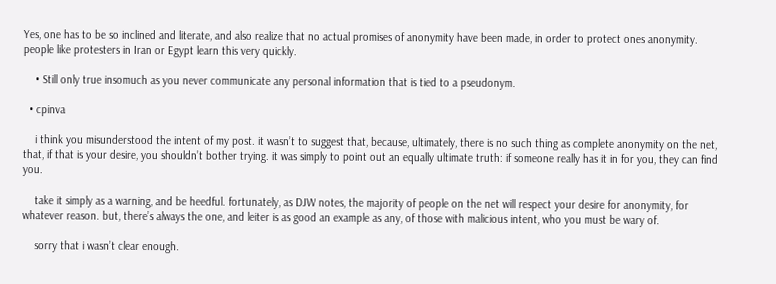Yes, one has to be so inclined and literate, and also realize that no actual promises of anonymity have been made, in order to protect ones anonymity. people like protesters in Iran or Egypt learn this very quickly.

    • Still only true insomuch as you never communicate any personal information that is tied to a pseudonym.

  • cpinva

    i think you misunderstood the intent of my post. it wasn’t to suggest that, because, ultimately, there is no such thing as complete anonymity on the net, that, if that is your desire, you shouldn’t bother trying. it was simply to point out an equally ultimate truth: if someone really has it in for you, they can find you.

    take it simply as a warning, and be heedful. fortunately, as DJW notes, the majority of people on the net will respect your desire for anonymity, for whatever reason. but, there’s always the one, and leiter is as good an example as any, of those with malicious intent, who you must be wary of.

    sorry that i wasn’t clear enough.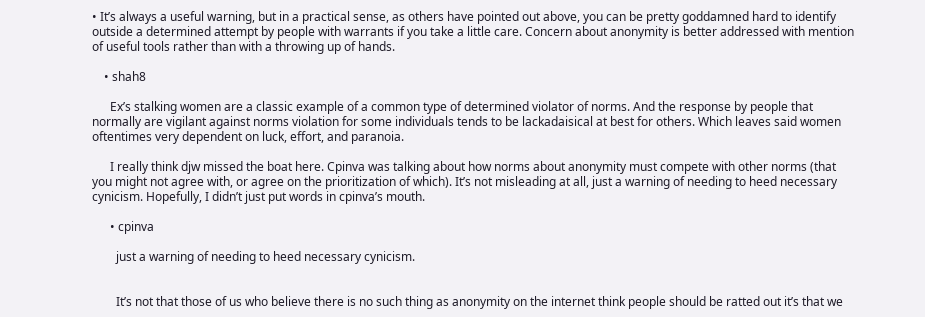• It’s always a useful warning, but in a practical sense, as others have pointed out above, you can be pretty goddamned hard to identify outside a determined attempt by people with warrants if you take a little care. Concern about anonymity is better addressed with mention of useful tools rather than with a throwing up of hands.

    • shah8

      Ex’s stalking women are a classic example of a common type of determined violator of norms. And the response by people that normally are vigilant against norms violation for some individuals tends to be lackadaisical at best for others. Which leaves said women oftentimes very dependent on luck, effort, and paranoia.

      I really think djw missed the boat here. Cpinva was talking about how norms about anonymity must compete with other norms (that you might not agree with, or agree on the prioritization of which). It’s not misleading at all, just a warning of needing to heed necessary cynicism. Hopefully, I didn’t just put words in cpinva’s mouth.

      • cpinva

        just a warning of needing to heed necessary cynicism.


        It’s not that those of us who believe there is no such thing as anonymity on the internet think people should be ratted out it’s that we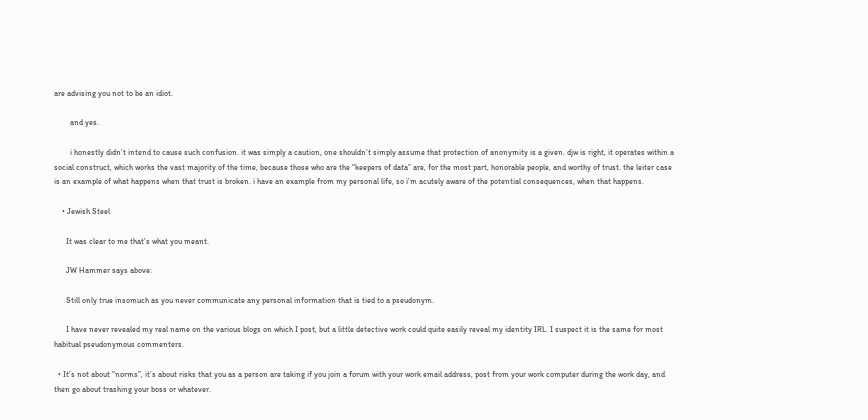are advising you not to be an idiot.

        and yes.

        i honestly didn’t intend to cause such confusion. it was simply a caution, one shouldn’t simply assume that protection of anonymity is a given. djw is right, it operates within a social construct, which works the vast majority of the time, because those who are the “keepers of data” are, for the most part, honorable people, and worthy of trust. the leiter case is an example of what happens when that trust is broken. i have an example from my personal life, so i’m acutely aware of the potential consequences, when that happens.

    • Jewish Steel

      It was clear to me that’s what you meant.

      JW Hammer says above:

      Still only true insomuch as you never communicate any personal information that is tied to a pseudonym.

      I have never revealed my real name on the various blogs on which I post, but a little detective work could quite easily reveal my identity IRL. I suspect it is the same for most habitual pseudonymous commenters.

  • It’s not about “norms”, it’s about risks that you as a person are taking if you join a forum with your work email address, post from your work computer during the work day, and then go about trashing your boss or whatever.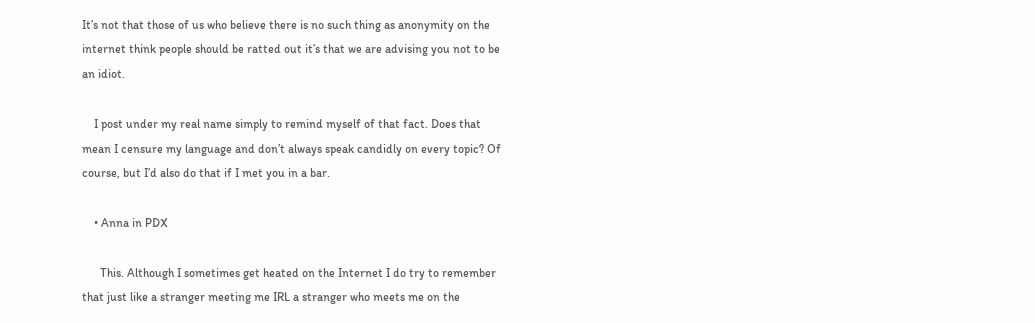It’s not that those of us who believe there is no such thing as anonymity on the internet think people should be ratted out it’s that we are advising you not to be an idiot.

    I post under my real name simply to remind myself of that fact. Does that mean I censure my language and don’t always speak candidly on every topic? Of course, but I’d also do that if I met you in a bar.

    • Anna in PDX

      This. Although I sometimes get heated on the Internet I do try to remember that just like a stranger meeting me IRL a stranger who meets me on the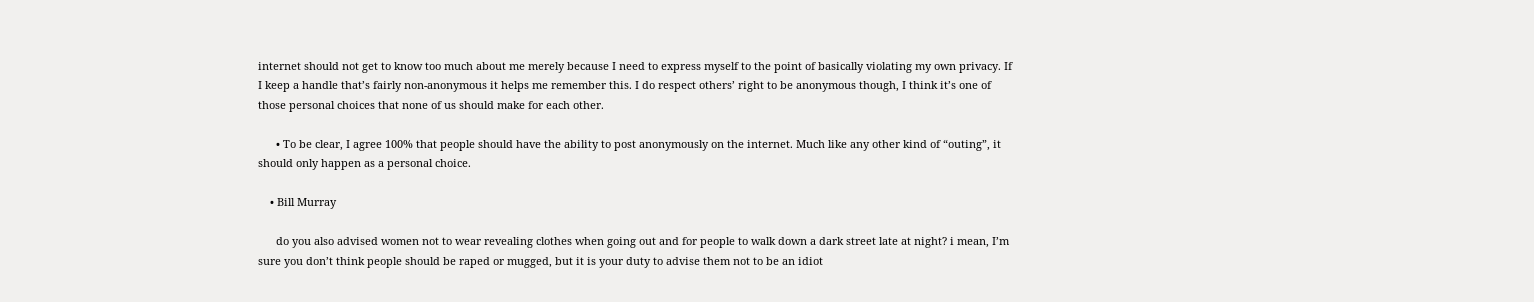internet should not get to know too much about me merely because I need to express myself to the point of basically violating my own privacy. If I keep a handle that’s fairly non-anonymous it helps me remember this. I do respect others’ right to be anonymous though, I think it’s one of those personal choices that none of us should make for each other.

      • To be clear, I agree 100% that people should have the ability to post anonymously on the internet. Much like any other kind of “outing”, it should only happen as a personal choice.

    • Bill Murray

      do you also advised women not to wear revealing clothes when going out and for people to walk down a dark street late at night? i mean, I’m sure you don’t think people should be raped or mugged, but it is your duty to advise them not to be an idiot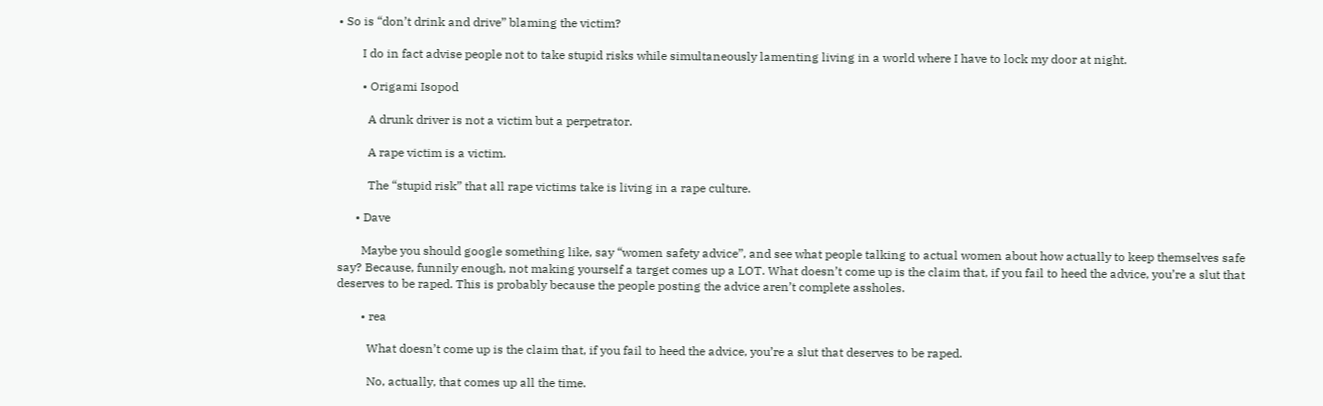• So is “don’t drink and drive” blaming the victim?

        I do in fact advise people not to take stupid risks while simultaneously lamenting living in a world where I have to lock my door at night.

        • Origami Isopod

          A drunk driver is not a victim but a perpetrator.

          A rape victim is a victim.

          The “stupid risk” that all rape victims take is living in a rape culture.

      • Dave

        Maybe you should google something like, say “women safety advice”, and see what people talking to actual women about how actually to keep themselves safe say? Because, funnily enough, not making yourself a target comes up a LOT. What doesn’t come up is the claim that, if you fail to heed the advice, you’re a slut that deserves to be raped. This is probably because the people posting the advice aren’t complete assholes.

        • rea

          What doesn’t come up is the claim that, if you fail to heed the advice, you’re a slut that deserves to be raped.

          No, actually, that comes up all the time.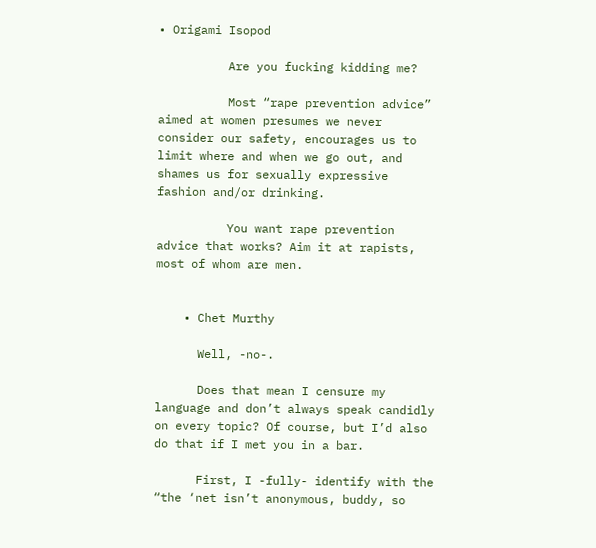• Origami Isopod

          Are you fucking kidding me?

          Most “rape prevention advice” aimed at women presumes we never consider our safety, encourages us to limit where and when we go out, and shames us for sexually expressive fashion and/or drinking.

          You want rape prevention advice that works? Aim it at rapists, most of whom are men.


    • Chet Murthy

      Well, -no-.

      Does that mean I censure my language and don’t always speak candidly on every topic? Of course, but I’d also do that if I met you in a bar.

      First, I -fully- identify with the “the ‘net isn’t anonymous, buddy, so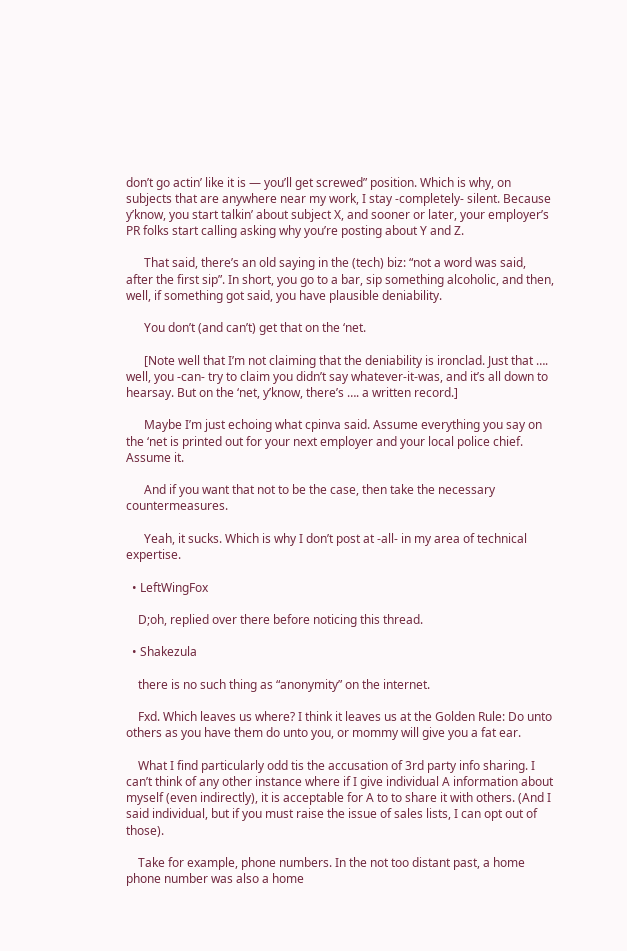don’t go actin’ like it is — you’ll get screwed” position. Which is why, on subjects that are anywhere near my work, I stay -completely- silent. Because y’know, you start talkin’ about subject X, and sooner or later, your employer’s PR folks start calling asking why you’re posting about Y and Z.

      That said, there’s an old saying in the (tech) biz: “not a word was said, after the first sip”. In short, you go to a bar, sip something alcoholic, and then, well, if something got said, you have plausible deniability.

      You don’t (and can’t) get that on the ‘net.

      [Note well that I’m not claiming that the deniability is ironclad. Just that …. well, you -can- try to claim you didn’t say whatever-it-was, and it’s all down to hearsay. But on the ‘net, y’know, there’s …. a written record.]

      Maybe I’m just echoing what cpinva said. Assume everything you say on the ‘net is printed out for your next employer and your local police chief. Assume it.

      And if you want that not to be the case, then take the necessary countermeasures.

      Yeah, it sucks. Which is why I don’t post at -all- in my area of technical expertise.

  • LeftWingFox

    D;oh, replied over there before noticing this thread.

  • Shakezula

    there is no such thing as “anonymity” on the internet.

    Fxd. Which leaves us where? I think it leaves us at the Golden Rule: Do unto others as you have them do unto you, or mommy will give you a fat ear.

    What I find particularly odd tis the accusation of 3rd party info sharing. I can’t think of any other instance where if I give individual A information about myself (even indirectly), it is acceptable for A to to share it with others. (And I said individual, but if you must raise the issue of sales lists, I can opt out of those).

    Take for example, phone numbers. In the not too distant past, a home phone number was also a home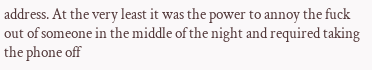address. At the very least it was the power to annoy the fuck out of someone in the middle of the night and required taking the phone off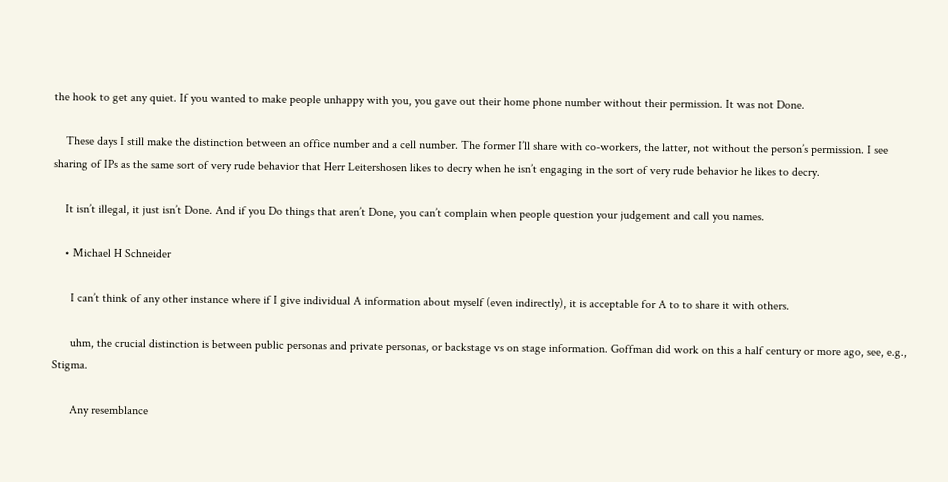the hook to get any quiet. If you wanted to make people unhappy with you, you gave out their home phone number without their permission. It was not Done.

    These days I still make the distinction between an office number and a cell number. The former I’ll share with co-workers, the latter, not without the person’s permission. I see sharing of IPs as the same sort of very rude behavior that Herr Leitershosen likes to decry when he isn’t engaging in the sort of very rude behavior he likes to decry.

    It isn’t illegal, it just isn’t Done. And if you Do things that aren’t Done, you can’t complain when people question your judgement and call you names.

    • Michael H Schneider

      I can’t think of any other instance where if I give individual A information about myself (even indirectly), it is acceptable for A to to share it with others.

      uhm, the crucial distinction is between public personas and private personas, or backstage vs on stage information. Goffman did work on this a half century or more ago, see, e.g., Stigma.

      Any resemblance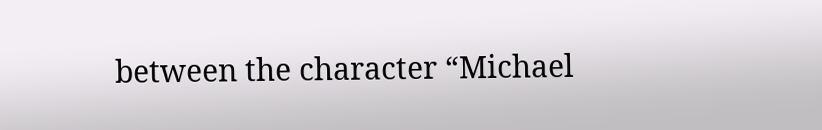between the character “Michael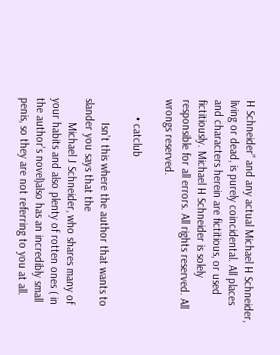H Schneider” and any actual Michael H Schneider, living or dead, is purely coincidental. All places and characters herein are fictitious, or used fictitiously. Michael H Schneider is solely responsible for all errors. All rights reserved. All wrongs reserved.

      • catclub

        Isn’t this where the author that wants to slander you says that the
        Michael J Schneider, who shares many of your habits and also plenty of rotten ones ( in the author’s novel)also has an incredibly small penis, so they are not referring to you at all.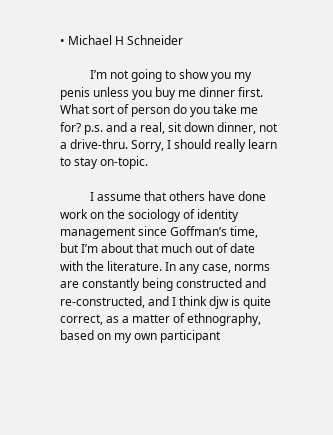• Michael H Schneider

          I’m not going to show you my penis unless you buy me dinner first. What sort of person do you take me for? p.s. and a real, sit down dinner, not a drive-thru. Sorry, I should really learn to stay on-topic.

          I assume that others have done work on the sociology of identity management since Goffman’s time, but I’m about that much out of date with the literature. In any case, norms are constantly being constructed and re-constructed, and I think djw is quite correct, as a matter of ethnography, based on my own participant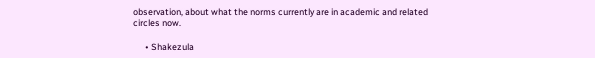observation, about what the norms currently are in academic and related circles now.

      • Shakezula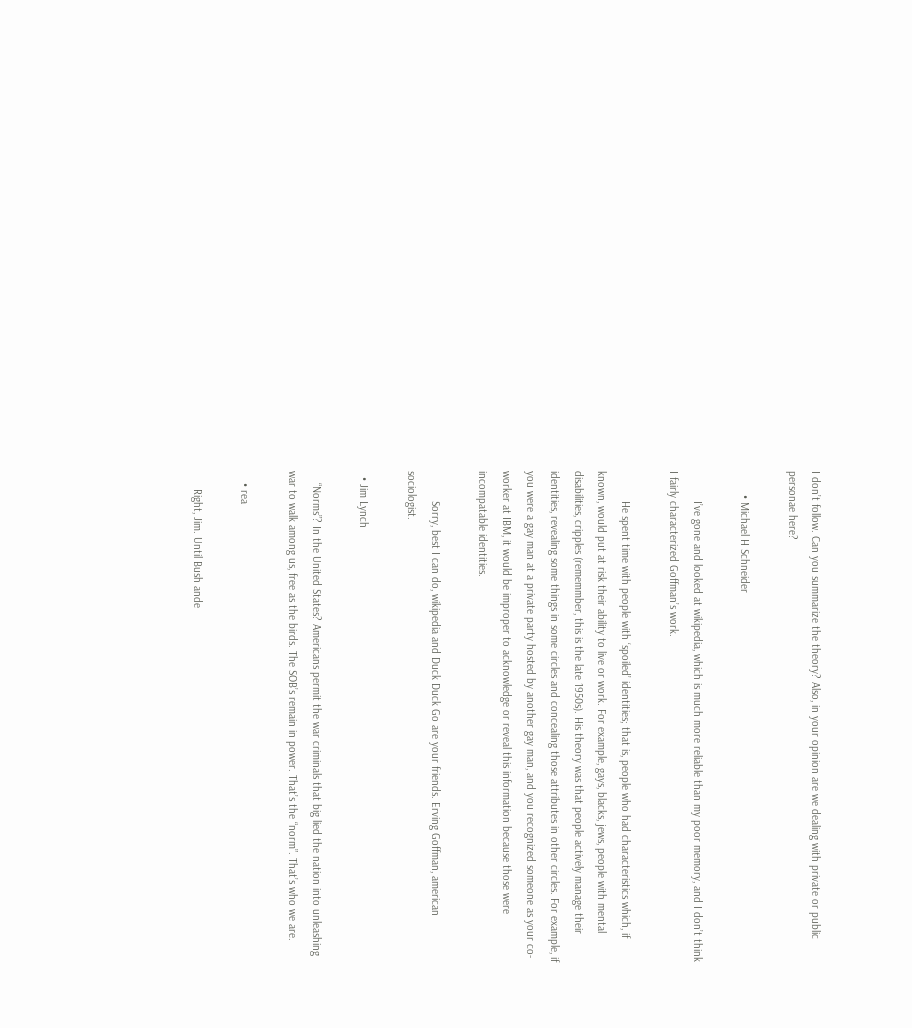I don’t follow. Can you summarize the theory? Also, in your opinion are we dealing with private or public personae here?

        • Michael H Schneider

          I’ve gone and looked at wikipedia, which is much more reliable than my poor memory, and I don’t think I fairly characterized Goffman’s work.

          He spent time with people with ‘spoiled’ identities; that is, people who had characteristics which, if known, would put at risk their ability to live or work. For example, gays, blacks, jews, people with mental disabilities, cripples (rememmber, this is the late 1950s). His theory was that people actively manage their identities, revealing some things in some circles and concealing those attributes in other circles. For example, if you were a gay man at a private party hosted by another gay man, and you recognized someone as your co-worker at IBM, it would be improper to acknowledge or reveal this information because those were incompatable identities.

          Sorry, best I can do, wikipedia and Duck Duck Go are your friends. Erving Goffman, american sociologist.

  • Jim Lynch

    “Norms”? In the United States? Americans permit the war criminals that big lied the nation into unleashing war to walk among us, free as the birds. The SOB’s remain in power. That’s the “norm”. That’s who we are.

    • rea

      Right, Jim. Until Bush ande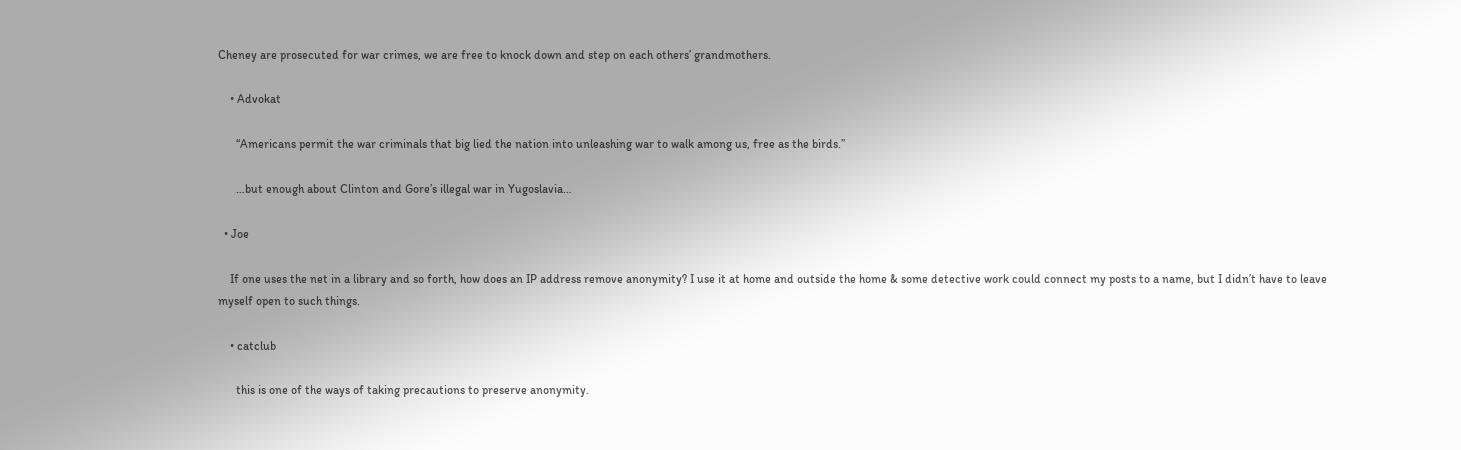Cheney are prosecuted for war crimes, we are free to knock down and step on each others’ grandmothers.

    • Advokat

      “Americans permit the war criminals that big lied the nation into unleashing war to walk among us, free as the birds.”

      …but enough about Clinton and Gore’s illegal war in Yugoslavia…

  • Joe

    If one uses the net in a library and so forth, how does an IP address remove anonymity? I use it at home and outside the home & some detective work could connect my posts to a name, but I didn’t have to leave myself open to such things.

    • catclub

      this is one of the ways of taking precautions to preserve anonymity.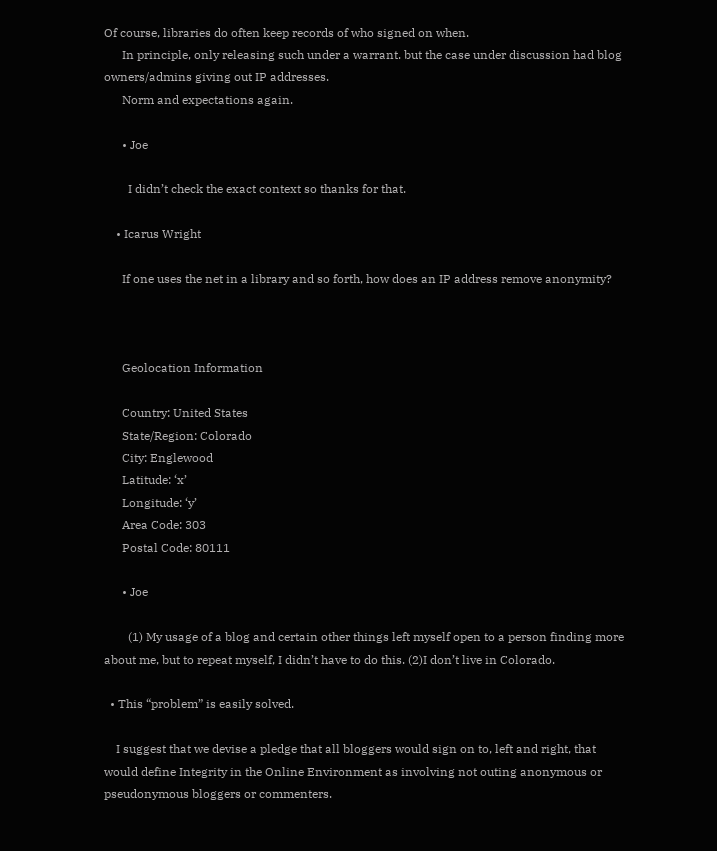Of course, libraries do often keep records of who signed on when.
      In principle, only releasing such under a warrant. but the case under discussion had blog owners/admins giving out IP addresses.
      Norm and expectations again.

      • Joe

        I didn’t check the exact context so thanks for that.

    • Icarus Wright

      If one uses the net in a library and so forth, how does an IP address remove anonymity?



      Geolocation Information

      Country: United States
      State/Region: Colorado
      City: Englewood
      Latitude: ‘x’
      Longitude: ‘y’
      Area Code: 303
      Postal Code: 80111

      • Joe

        (1) My usage of a blog and certain other things left myself open to a person finding more about me, but to repeat myself, I didn’t have to do this. (2)I don’t live in Colorado.

  • This “problem” is easily solved.

    I suggest that we devise a pledge that all bloggers would sign on to, left and right, that would define Integrity in the Online Environment as involving not outing anonymous or pseudonymous bloggers or commenters.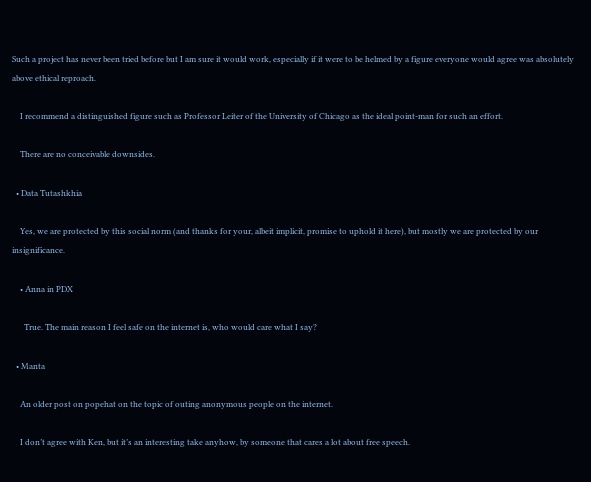Such a project has never been tried before but I am sure it would work, especially if it were to be helmed by a figure everyone would agree was absolutely above ethical reproach.

    I recommend a distinguished figure such as Professor Leiter of the University of Chicago as the ideal point-man for such an effort.

    There are no conceivable downsides.

  • Data Tutashkhia

    Yes, we are protected by this social norm (and thanks for your, albeit implicit, promise to uphold it here), but mostly we are protected by our insignificance.

    • Anna in PDX

      True. The main reason I feel safe on the internet is, who would care what I say?

  • Manta

    An older post on popehat on the topic of outing anonymous people on the internet.

    I don’t agree with Ken, but it’s an interesting take anyhow, by someone that cares a lot about free speech.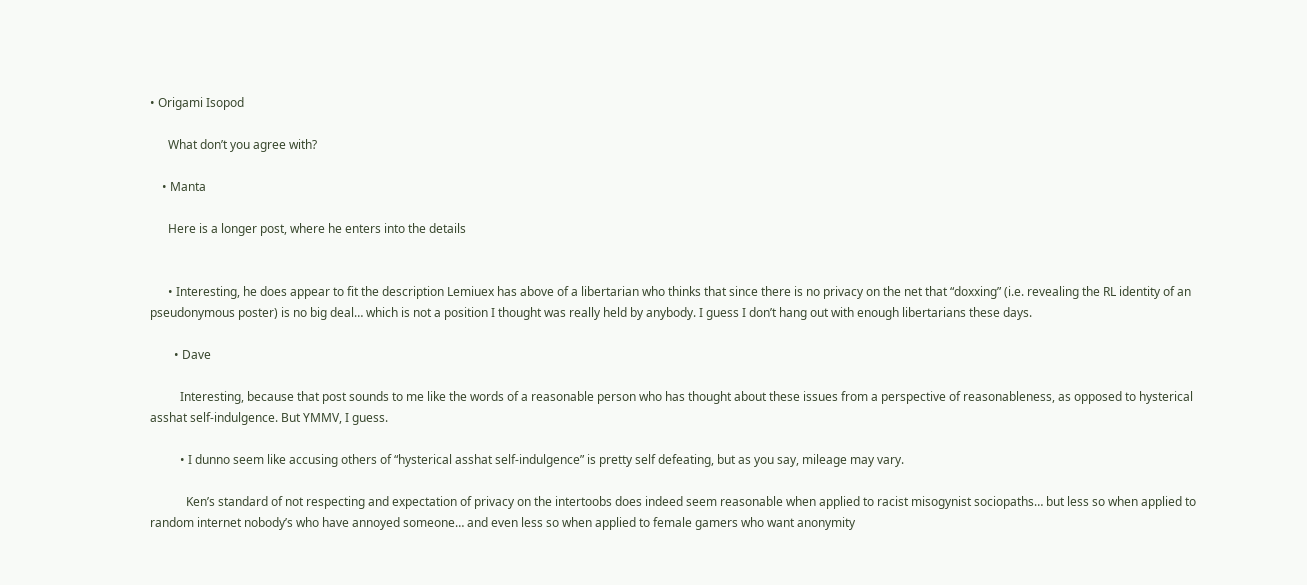• Origami Isopod

      What don’t you agree with?

    • Manta

      Here is a longer post, where he enters into the details


      • Interesting, he does appear to fit the description Lemiuex has above of a libertarian who thinks that since there is no privacy on the net that “doxxing” (i.e. revealing the RL identity of an pseudonymous poster) is no big deal… which is not a position I thought was really held by anybody. I guess I don’t hang out with enough libertarians these days.

        • Dave

          Interesting, because that post sounds to me like the words of a reasonable person who has thought about these issues from a perspective of reasonableness, as opposed to hysterical asshat self-indulgence. But YMMV, I guess.

          • I dunno seem like accusing others of “hysterical asshat self-indulgence” is pretty self defeating, but as you say, mileage may vary.

            Ken’s standard of not respecting and expectation of privacy on the intertoobs does indeed seem reasonable when applied to racist misogynist sociopaths… but less so when applied to random internet nobody’s who have annoyed someone… and even less so when applied to female gamers who want anonymity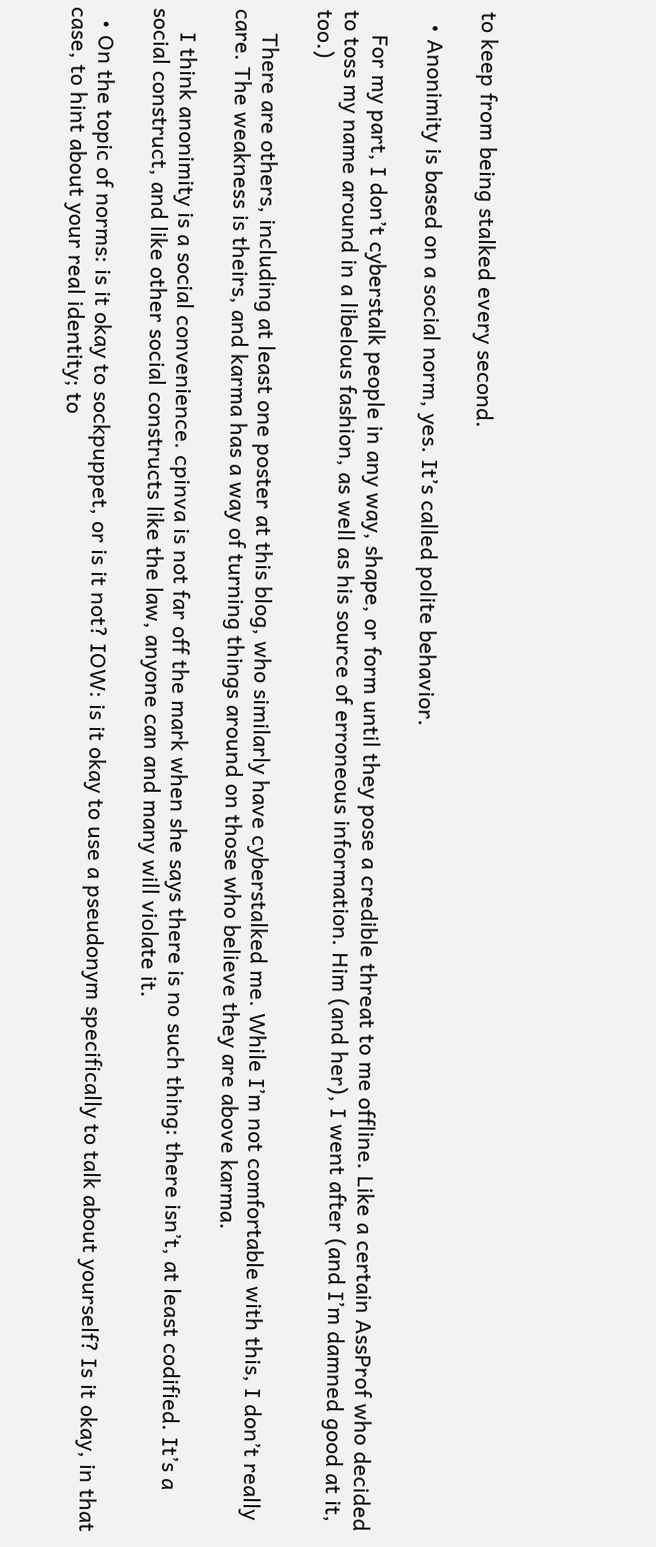to keep from being stalked every second.

  • Anonimity is based on a social norm, yes. It’s called polite behavior.

    For my part, I don’t cyberstalk people in any way, shape, or form until they pose a credible threat to me offline. Like a certain AssProf who decided to toss my name around in a libelous fashion, as well as his source of erroneous information. Him (and her), I went after (and I’m damned good at it, too.)

    There are others, including at least one poster at this blog, who similarly have cyberstalked me. While I’m not comfortable with this, I don’t really care. The weakness is theirs, and karma has a way of turning things around on those who believe they are above karma.

    I think anonimity is a social convenience. cpinva is not far off the mark when she says there is no such thing: there isn’t, at least codified. It’s a social construct, and like other social constructs like the law, anyone can and many will violate it.

  • On the topic of norms: is it okay to sockpuppet, or is it not? IOW: is it okay to use a pseudonym specifically to talk about yourself? Is it okay, in that case, to hint about your real identity; to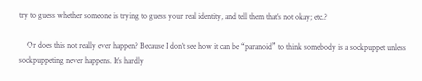try to guess whether someone is trying to guess your real identity, and tell them that’s not okay; etc.?

    Or does this not really ever happen? Because I don’t see how it can be “paranoid” to think somebody is a sockpuppet unless sockpuppeting never happens. It’s hardly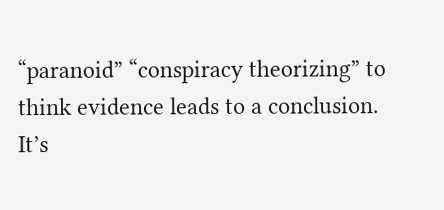“paranoid” “conspiracy theorizing” to think evidence leads to a conclusion. It’s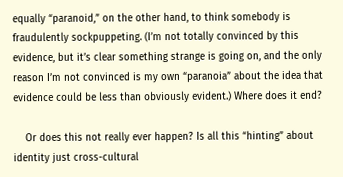equally “paranoid,” on the other hand, to think somebody is fraudulently sockpuppeting. (I’m not totally convinced by this evidence, but it’s clear something strange is going on, and the only reason I’m not convinced is my own “paranoia” about the idea that evidence could be less than obviously evident.) Where does it end?

    Or does this not really ever happen? Is all this “hinting” about identity just cross-cultural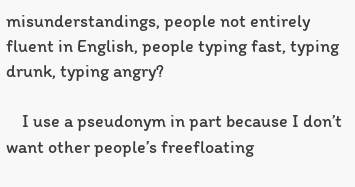misunderstandings, people not entirely fluent in English, people typing fast, typing drunk, typing angry?

    I use a pseudonym in part because I don’t want other people’s freefloating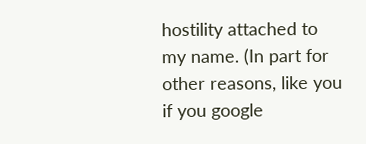hostility attached to my name. (In part for other reasons, like you if you google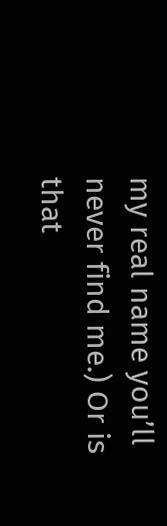my real name you’ll never find me.) Or is that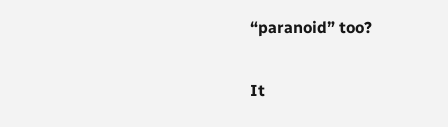“paranoid” too?

It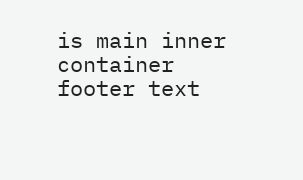is main inner container footer text